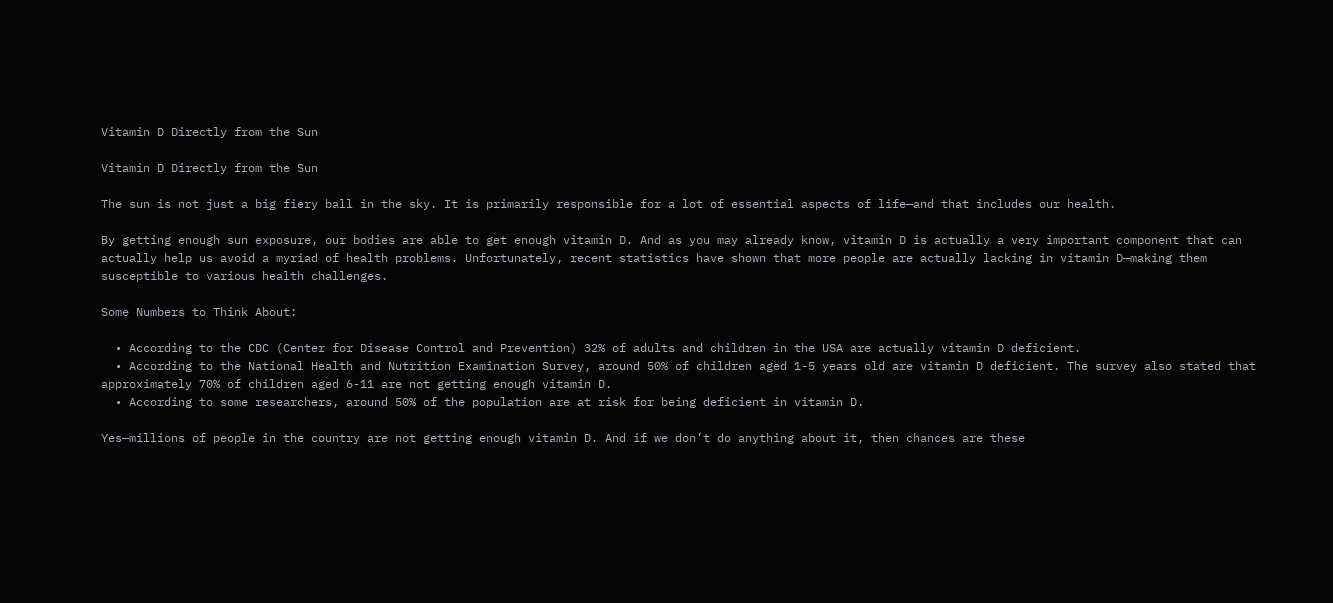Vitamin D Directly from the Sun

Vitamin D Directly from the Sun

The sun is not just a big fiery ball in the sky. It is primarily responsible for a lot of essential aspects of life—and that includes our health.

By getting enough sun exposure, our bodies are able to get enough vitamin D. And as you may already know, vitamin D is actually a very important component that can actually help us avoid a myriad of health problems. Unfortunately, recent statistics have shown that more people are actually lacking in vitamin D—making them susceptible to various health challenges.

Some Numbers to Think About:

  • According to the CDC (Center for Disease Control and Prevention) 32% of adults and children in the USA are actually vitamin D deficient.
  • According to the National Health and Nutrition Examination Survey, around 50% of children aged 1-5 years old are vitamin D deficient. The survey also stated that approximately 70% of children aged 6-11 are not getting enough vitamin D.
  • According to some researchers, around 50% of the population are at risk for being deficient in vitamin D.

Yes—millions of people in the country are not getting enough vitamin D. And if we don’t do anything about it, then chances are these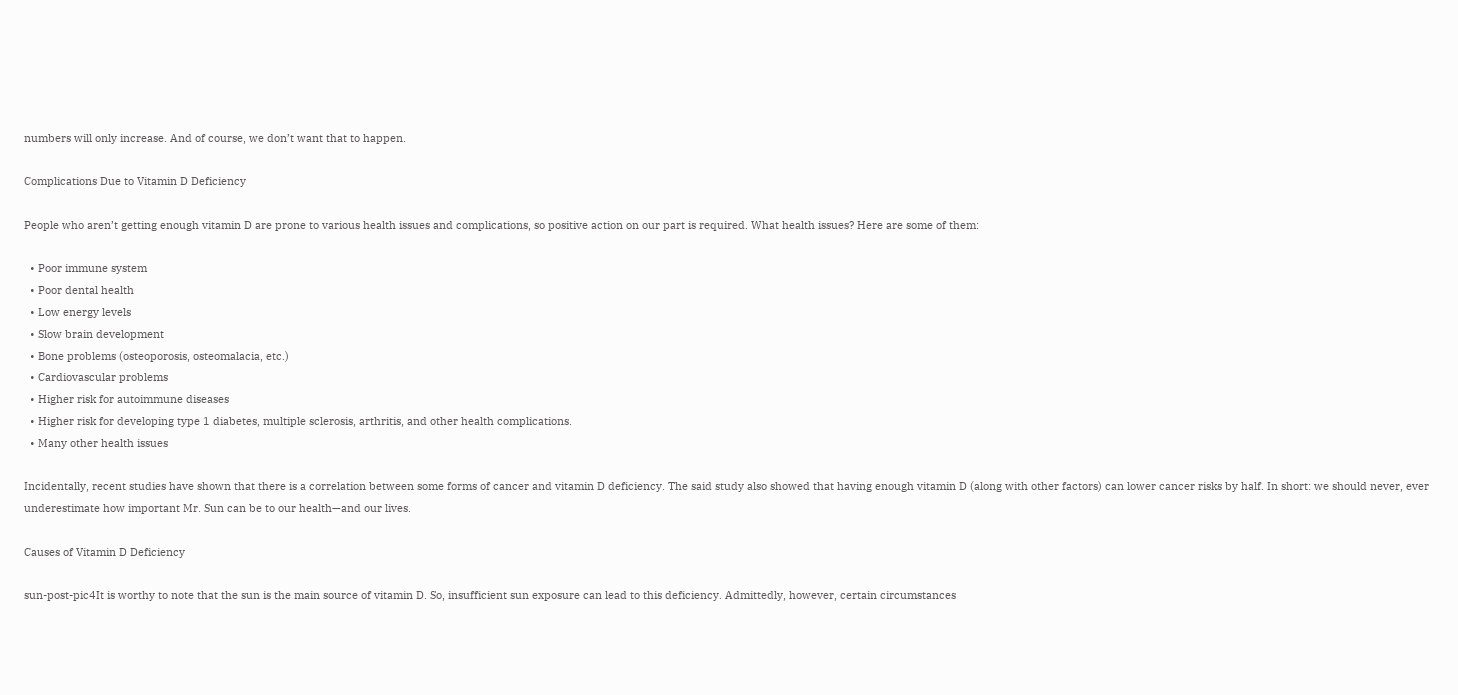numbers will only increase. And of course, we don’t want that to happen.

Complications Due to Vitamin D Deficiency

People who aren’t getting enough vitamin D are prone to various health issues and complications, so positive action on our part is required. What health issues? Here are some of them:

  • Poor immune system
  • Poor dental health
  • Low energy levels
  • Slow brain development
  • Bone problems (osteoporosis, osteomalacia, etc.)
  • Cardiovascular problems
  • Higher risk for autoimmune diseases
  • Higher risk for developing type 1 diabetes, multiple sclerosis, arthritis, and other health complications.
  • Many other health issues

Incidentally, recent studies have shown that there is a correlation between some forms of cancer and vitamin D deficiency. The said study also showed that having enough vitamin D (along with other factors) can lower cancer risks by half. In short: we should never, ever underestimate how important Mr. Sun can be to our health—and our lives.

Causes of Vitamin D Deficiency

sun-post-pic4It is worthy to note that the sun is the main source of vitamin D. So, insufficient sun exposure can lead to this deficiency. Admittedly, however, certain circumstances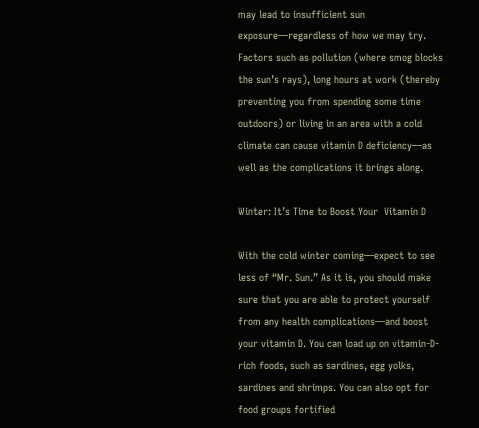may lead to insufficient sun exposure—regardless of how we may try. Factors such as pollution (where smog blocks the sun’s rays), long hours at work (thereby preventing you from spending some time outdoors) or living in an area with a cold climate can cause vitamin D deficiency—as well as the complications it brings along.

Winter: It’s Time to Boost Your  Vitamin D

With the cold winter coming—expect to see less of “Mr. Sun.” As it is, you should make sure that you are able to protect yourself from any health complications—and boost your vitamin D. You can load up on vitamin-D-rich foods, such as sardines, egg yolks, sardines and shrimps. You can also opt for food groups fortified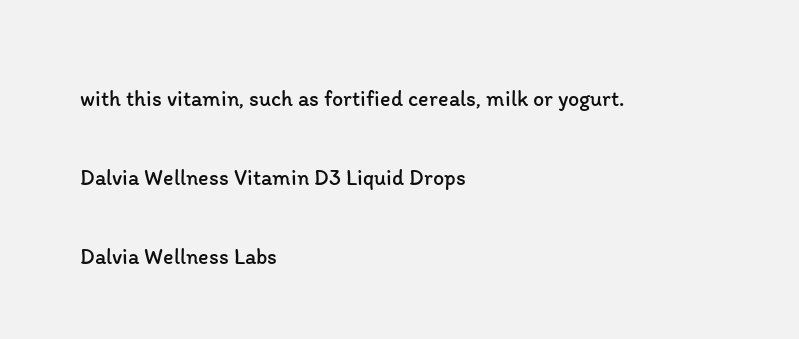with this vitamin, such as fortified cereals, milk or yogurt.

Dalvia Wellness Vitamin D3 Liquid Drops

Dalvia Wellness Labs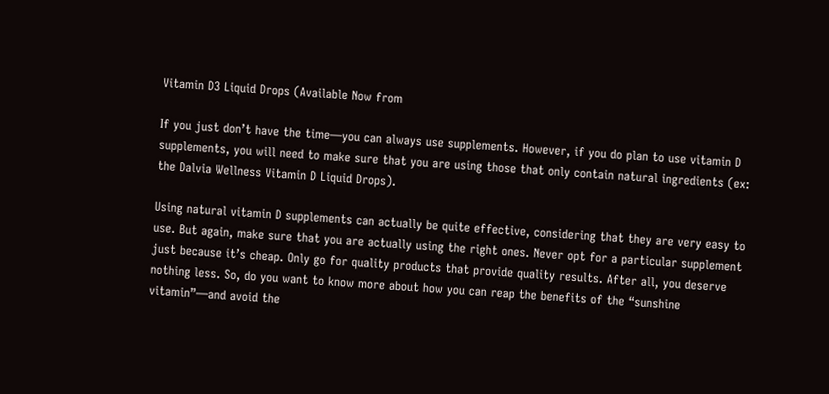Vitamin D3 Liquid Drops (Available Now from

If you just don’t have the time—you can always use supplements. However, if you do plan to use vitamin D supplements, you will need to make sure that you are using those that only contain natural ingredients (ex: the Dalvia Wellness Vitamin D Liquid Drops).

Using natural vitamin D supplements can actually be quite effective, considering that they are very easy to use. But again, make sure that you are actually using the right ones. Never opt for a particular supplement just because it’s cheap. Only go for quality products that provide quality results. After all, you deserve nothing less. So, do you want to know more about how you can reap the benefits of the “sunshine vitamin”—and avoid the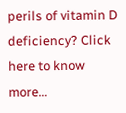perils of vitamin D deficiency? Click here to know more…